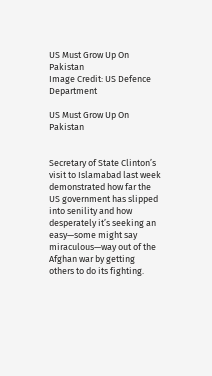US Must Grow Up On Pakistan
Image Credit: US Defence Department

US Must Grow Up On Pakistan


Secretary of State Clinton’s visit to Islamabad last week demonstrated how far the US government has slipped into senility and how desperately it’s seeking an easy—some might say miraculous—way out of the Afghan war by getting others to do its fighting.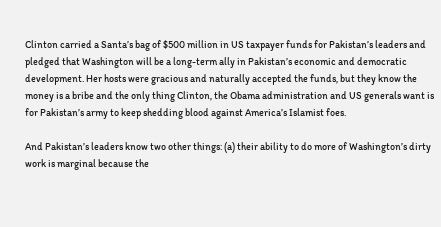Clinton carried a Santa’s bag of $500 million in US taxpayer funds for Pakistan’s leaders and pledged that Washington will be a long-term ally in Pakistan’s economic and democratic development. Her hosts were gracious and naturally accepted the funds, but they know the money is a bribe and the only thing Clinton, the Obama administration and US generals want is for Pakistan’s army to keep shedding blood against America’s Islamist foes.

And Pakistan’s leaders know two other things: (a) their ability to do more of Washington’s dirty work is marginal because the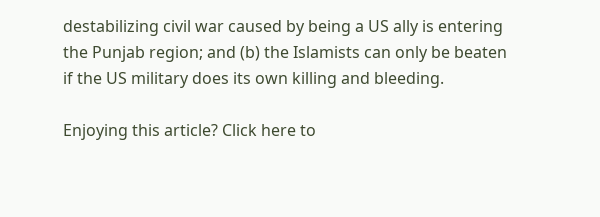destabilizing civil war caused by being a US ally is entering the Punjab region; and (b) the Islamists can only be beaten if the US military does its own killing and bleeding.

Enjoying this article? Click here to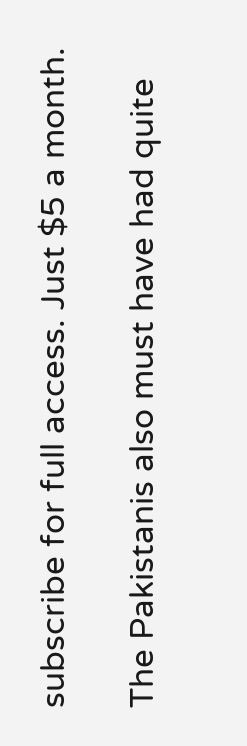subscribe for full access. Just $5 a month.

The Pakistanis also must have had quite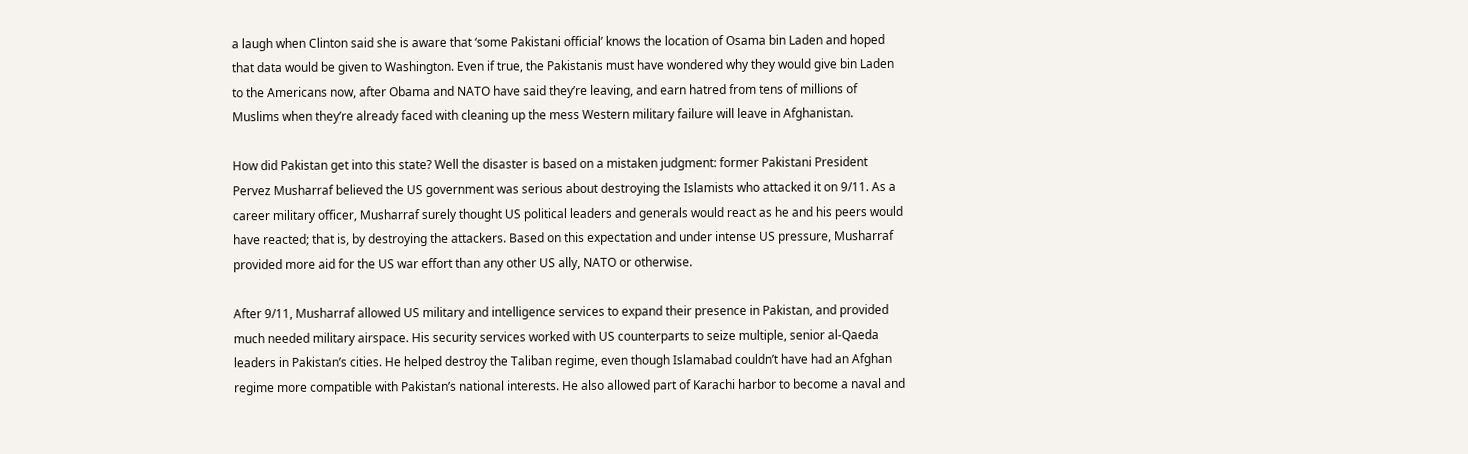a laugh when Clinton said she is aware that ‘some Pakistani official’ knows the location of Osama bin Laden and hoped that data would be given to Washington. Even if true, the Pakistanis must have wondered why they would give bin Laden to the Americans now, after Obama and NATO have said they’re leaving, and earn hatred from tens of millions of Muslims when they’re already faced with cleaning up the mess Western military failure will leave in Afghanistan.

How did Pakistan get into this state? Well the disaster is based on a mistaken judgment: former Pakistani President Pervez Musharraf believed the US government was serious about destroying the Islamists who attacked it on 9/11. As a career military officer, Musharraf surely thought US political leaders and generals would react as he and his peers would have reacted; that is, by destroying the attackers. Based on this expectation and under intense US pressure, Musharraf provided more aid for the US war effort than any other US ally, NATO or otherwise.

After 9/11, Musharraf allowed US military and intelligence services to expand their presence in Pakistan, and provided much needed military airspace. His security services worked with US counterparts to seize multiple, senior al-Qaeda leaders in Pakistan’s cities. He helped destroy the Taliban regime, even though Islamabad couldn’t have had an Afghan regime more compatible with Pakistan’s national interests. He also allowed part of Karachi harbor to become a naval and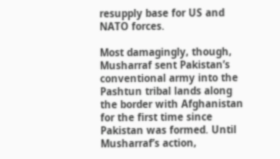resupply base for US and NATO forces.

Most damagingly, though, Musharraf sent Pakistan’s conventional army into the Pashtun tribal lands along the border with Afghanistan for the first time since Pakistan was formed. Until Musharraf’s action,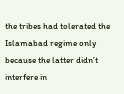the tribes had tolerated the Islamabad regime only because the latter didn’t interfere in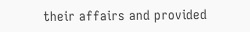their affairs and provided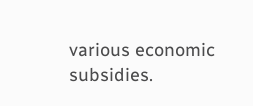various economic subsidies.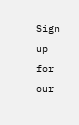Sign up for our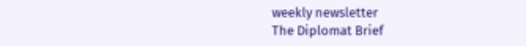weekly newsletter
The Diplomat Brief